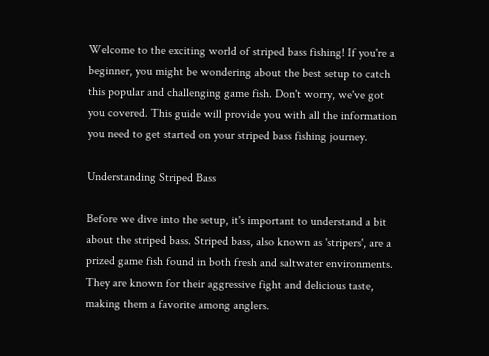Welcome to the exciting world of striped bass fishing! If you're a beginner, you might be wondering about the best setup to catch this popular and challenging game fish. Don't worry, we've got you covered. This guide will provide you with all the information you need to get started on your striped bass fishing journey.

Understanding Striped Bass

Before we dive into the setup, it's important to understand a bit about the striped bass. Striped bass, also known as 'stripers', are a prized game fish found in both fresh and saltwater environments. They are known for their aggressive fight and delicious taste, making them a favorite among anglers.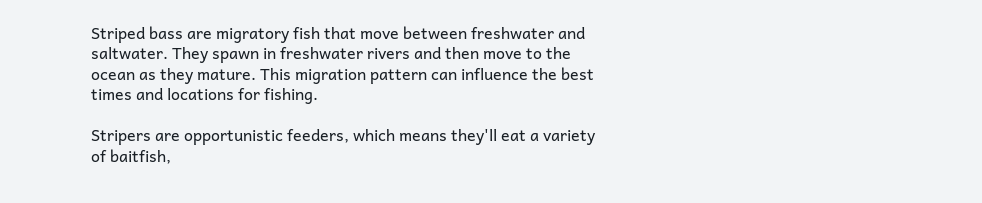Striped bass are migratory fish that move between freshwater and saltwater. They spawn in freshwater rivers and then move to the ocean as they mature. This migration pattern can influence the best times and locations for fishing.

Stripers are opportunistic feeders, which means they'll eat a variety of baitfish,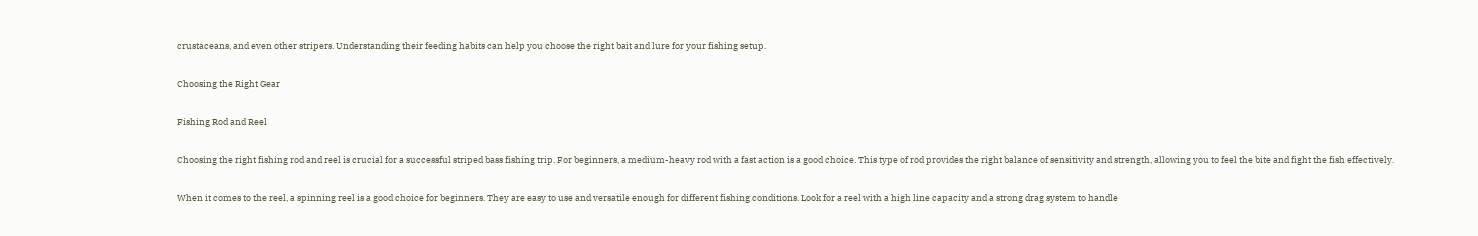crustaceans, and even other stripers. Understanding their feeding habits can help you choose the right bait and lure for your fishing setup.

Choosing the Right Gear

Fishing Rod and Reel

Choosing the right fishing rod and reel is crucial for a successful striped bass fishing trip. For beginners, a medium-heavy rod with a fast action is a good choice. This type of rod provides the right balance of sensitivity and strength, allowing you to feel the bite and fight the fish effectively.

When it comes to the reel, a spinning reel is a good choice for beginners. They are easy to use and versatile enough for different fishing conditions. Look for a reel with a high line capacity and a strong drag system to handle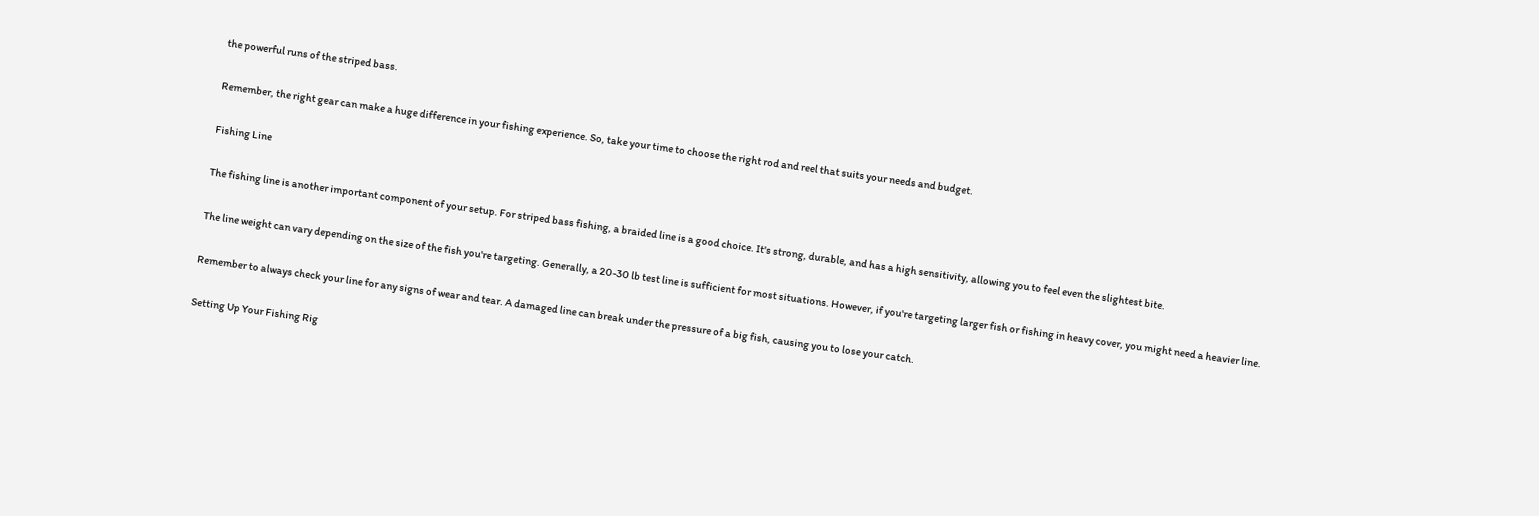the powerful runs of the striped bass.

Remember, the right gear can make a huge difference in your fishing experience. So, take your time to choose the right rod and reel that suits your needs and budget.

Fishing Line

The fishing line is another important component of your setup. For striped bass fishing, a braided line is a good choice. It's strong, durable, and has a high sensitivity, allowing you to feel even the slightest bite.

The line weight can vary depending on the size of the fish you're targeting. Generally, a 20-30 lb test line is sufficient for most situations. However, if you're targeting larger fish or fishing in heavy cover, you might need a heavier line.

Remember to always check your line for any signs of wear and tear. A damaged line can break under the pressure of a big fish, causing you to lose your catch.

Setting Up Your Fishing Rig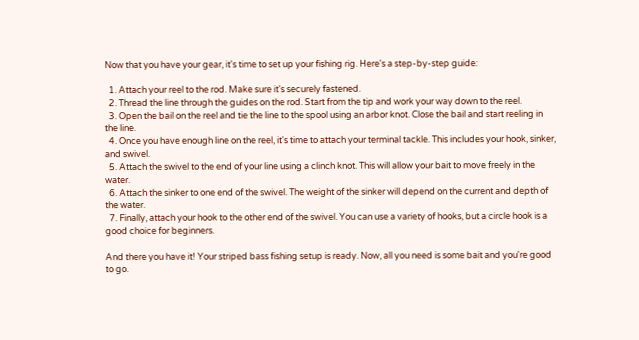Now that you have your gear, it's time to set up your fishing rig. Here's a step-by-step guide:

  1. Attach your reel to the rod. Make sure it's securely fastened.
  2. Thread the line through the guides on the rod. Start from the tip and work your way down to the reel.
  3. Open the bail on the reel and tie the line to the spool using an arbor knot. Close the bail and start reeling in the line.
  4. Once you have enough line on the reel, it's time to attach your terminal tackle. This includes your hook, sinker, and swivel.
  5. Attach the swivel to the end of your line using a clinch knot. This will allow your bait to move freely in the water.
  6. Attach the sinker to one end of the swivel. The weight of the sinker will depend on the current and depth of the water.
  7. Finally, attach your hook to the other end of the swivel. You can use a variety of hooks, but a circle hook is a good choice for beginners.

And there you have it! Your striped bass fishing setup is ready. Now, all you need is some bait and you're good to go.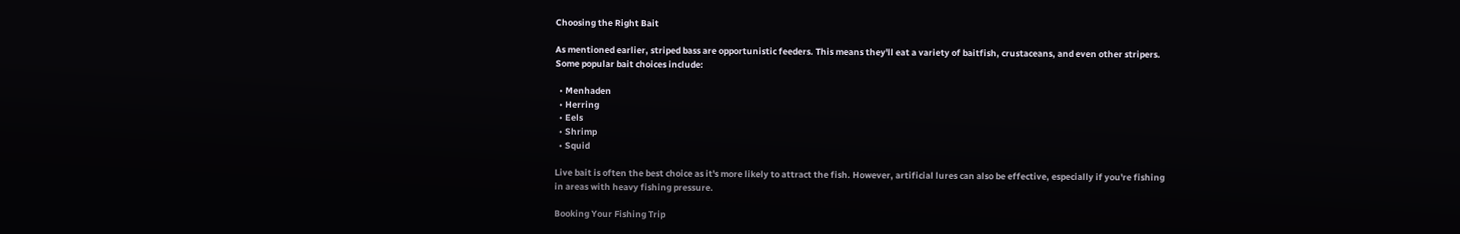Choosing the Right Bait

As mentioned earlier, striped bass are opportunistic feeders. This means they'll eat a variety of baitfish, crustaceans, and even other stripers. Some popular bait choices include:

  • Menhaden
  • Herring
  • Eels
  • Shrimp
  • Squid

Live bait is often the best choice as it's more likely to attract the fish. However, artificial lures can also be effective, especially if you're fishing in areas with heavy fishing pressure.

Booking Your Fishing Trip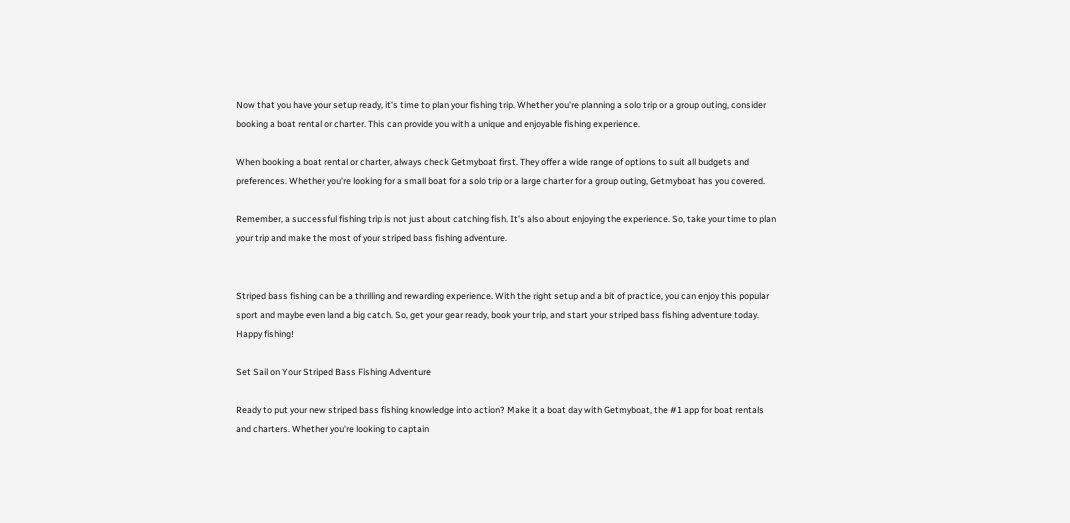Now that you have your setup ready, it's time to plan your fishing trip. Whether you're planning a solo trip or a group outing, consider booking a boat rental or charter. This can provide you with a unique and enjoyable fishing experience.

When booking a boat rental or charter, always check Getmyboat first. They offer a wide range of options to suit all budgets and preferences. Whether you're looking for a small boat for a solo trip or a large charter for a group outing, Getmyboat has you covered.

Remember, a successful fishing trip is not just about catching fish. It's also about enjoying the experience. So, take your time to plan your trip and make the most of your striped bass fishing adventure.


Striped bass fishing can be a thrilling and rewarding experience. With the right setup and a bit of practice, you can enjoy this popular sport and maybe even land a big catch. So, get your gear ready, book your trip, and start your striped bass fishing adventure today. Happy fishing!

Set Sail on Your Striped Bass Fishing Adventure

Ready to put your new striped bass fishing knowledge into action? Make it a boat day with Getmyboat, the #1 app for boat rentals and charters. Whether you're looking to captain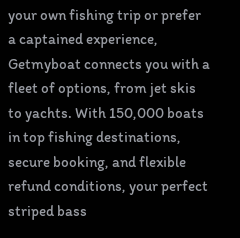your own fishing trip or prefer a captained experience, Getmyboat connects you with a fleet of options, from jet skis to yachts. With 150,000 boats in top fishing destinations, secure booking, and flexible refund conditions, your perfect striped bass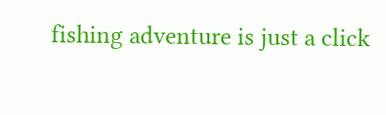fishing adventure is just a click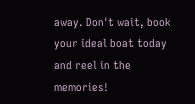away. Don't wait, book your ideal boat today and reel in the memories!